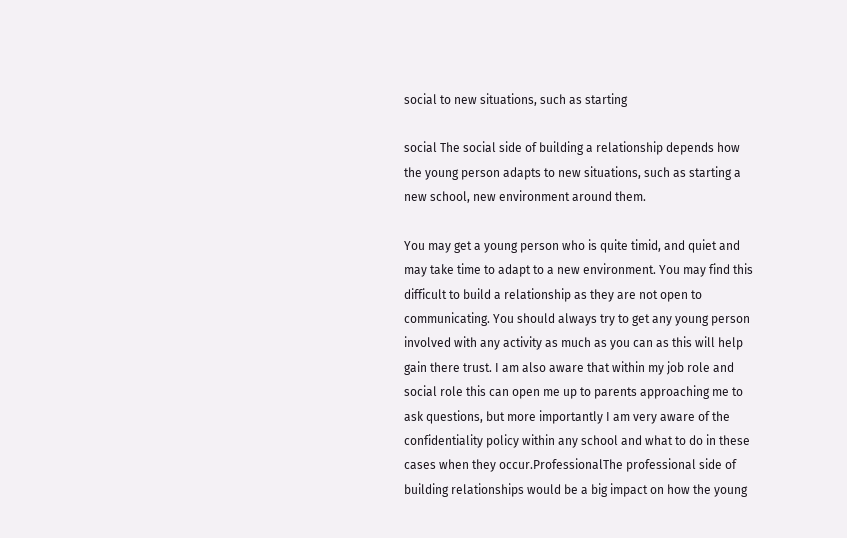social to new situations, such as starting

social The social side of building a relationship depends how the young person adapts to new situations, such as starting a new school, new environment around them.

You may get a young person who is quite timid, and quiet and may take time to adapt to a new environment. You may find this difficult to build a relationship as they are not open to communicating. You should always try to get any young person involved with any activity as much as you can as this will help gain there trust. I am also aware that within my job role and social role this can open me up to parents approaching me to ask questions, but more importantly I am very aware of the confidentiality policy within any school and what to do in these cases when they occur.ProfessionalThe professional side of building relationships would be a big impact on how the young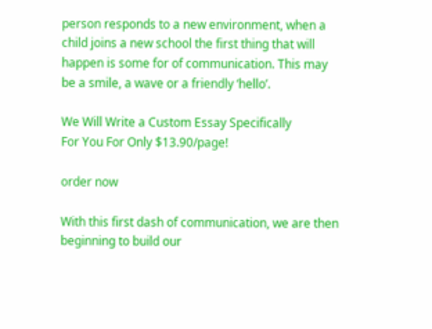person responds to a new environment, when a child joins a new school the first thing that will happen is some for of communication. This may be a smile, a wave or a friendly ‘hello’.

We Will Write a Custom Essay Specifically
For You For Only $13.90/page!

order now

With this first dash of communication, we are then beginning to build our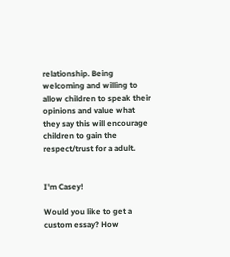relationship. Being welcoming and willing to allow children to speak their opinions and value what they say this will encourage children to gain the respect/trust for a adult.


I'm Casey!

Would you like to get a custom essay? How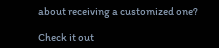about receiving a customized one?

Check it out